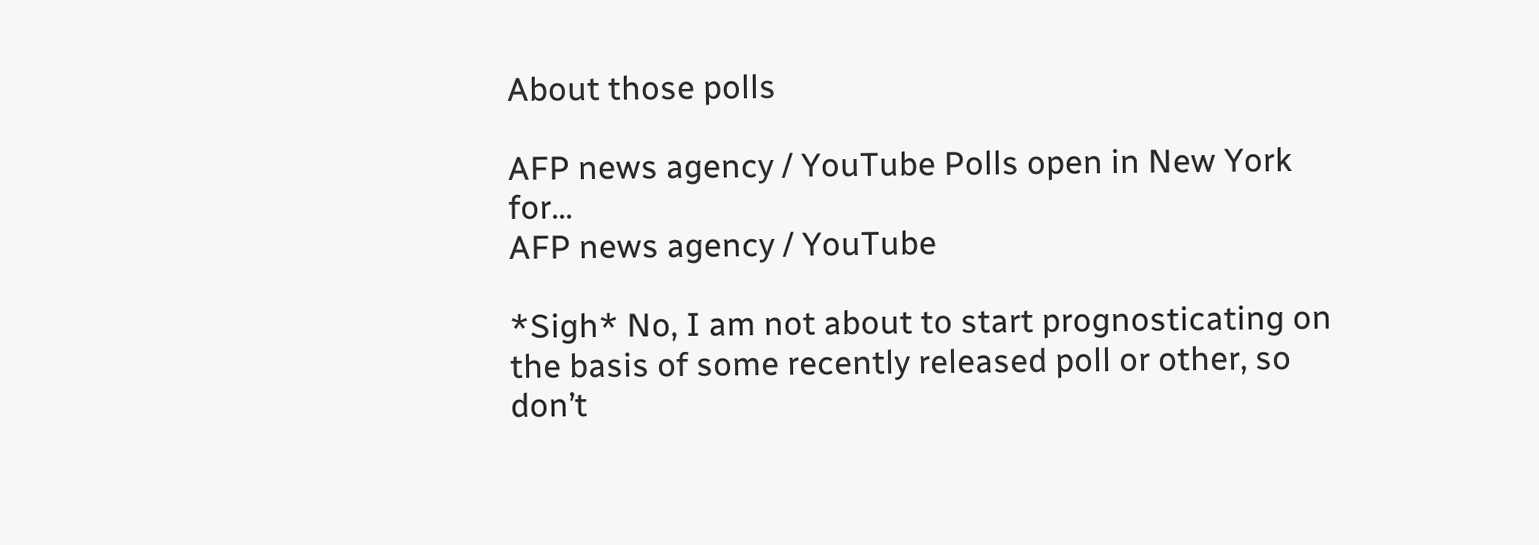About those polls

AFP news agency / YouTube Polls open in New York for...
AFP news agency / YouTube

*Sigh* No, I am not about to start prognosticating on the basis of some recently released poll or other, so don’t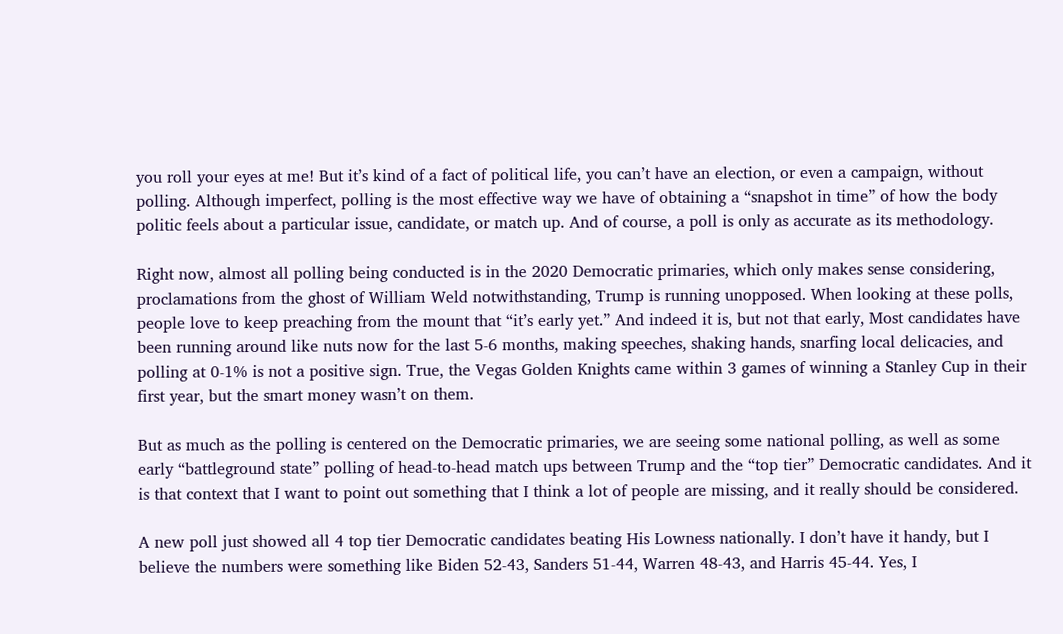you roll your eyes at me! But it’s kind of a fact of political life, you can’t have an election, or even a campaign, without polling. Although imperfect, polling is the most effective way we have of obtaining a “snapshot in time” of how the body politic feels about a particular issue, candidate, or match up. And of course, a poll is only as accurate as its methodology.

Right now, almost all polling being conducted is in the 2020 Democratic primaries, which only makes sense considering, proclamations from the ghost of William Weld notwithstanding, Trump is running unopposed. When looking at these polls, people love to keep preaching from the mount that “it’s early yet.” And indeed it is, but not that early, Most candidates have been running around like nuts now for the last 5-6 months, making speeches, shaking hands, snarfing local delicacies, and polling at 0-1% is not a positive sign. True, the Vegas Golden Knights came within 3 games of winning a Stanley Cup in their first year, but the smart money wasn’t on them.

But as much as the polling is centered on the Democratic primaries, we are seeing some national polling, as well as some early “battleground state” polling of head-to-head match ups between Trump and the “top tier” Democratic candidates. And it is that context that I want to point out something that I think a lot of people are missing, and it really should be considered.

A new poll just showed all 4 top tier Democratic candidates beating His Lowness nationally. I don’t have it handy, but I believe the numbers were something like Biden 52-43, Sanders 51-44, Warren 48-43, and Harris 45-44. Yes, I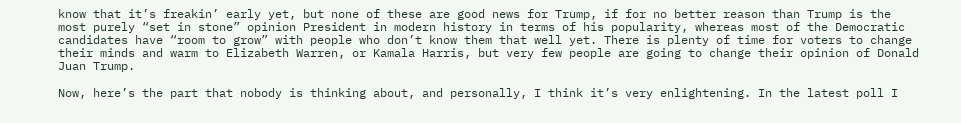know that it’s freakin’ early yet, but none of these are good news for Trump, if for no better reason than Trump is the most purely “set in stone” opinion President in modern history in terms of his popularity, whereas most of the Democratic candidates have “room to grow” with people who don’t know them that well yet. There is plenty of time for voters to change their minds and warm to Elizabeth Warren, or Kamala Harris, but very few people are going to change their opinion of Donald Juan Trump.

Now, here’s the part that nobody is thinking about, and personally, I think it’s very enlightening. In the latest poll I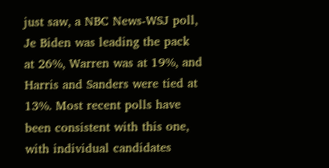just saw, a NBC News-WSJ poll, Je Biden was leading the pack at 26%, Warren was at 19%, and Harris and Sanders were tied at 13%. Most recent polls have been consistent with this one, with individual candidates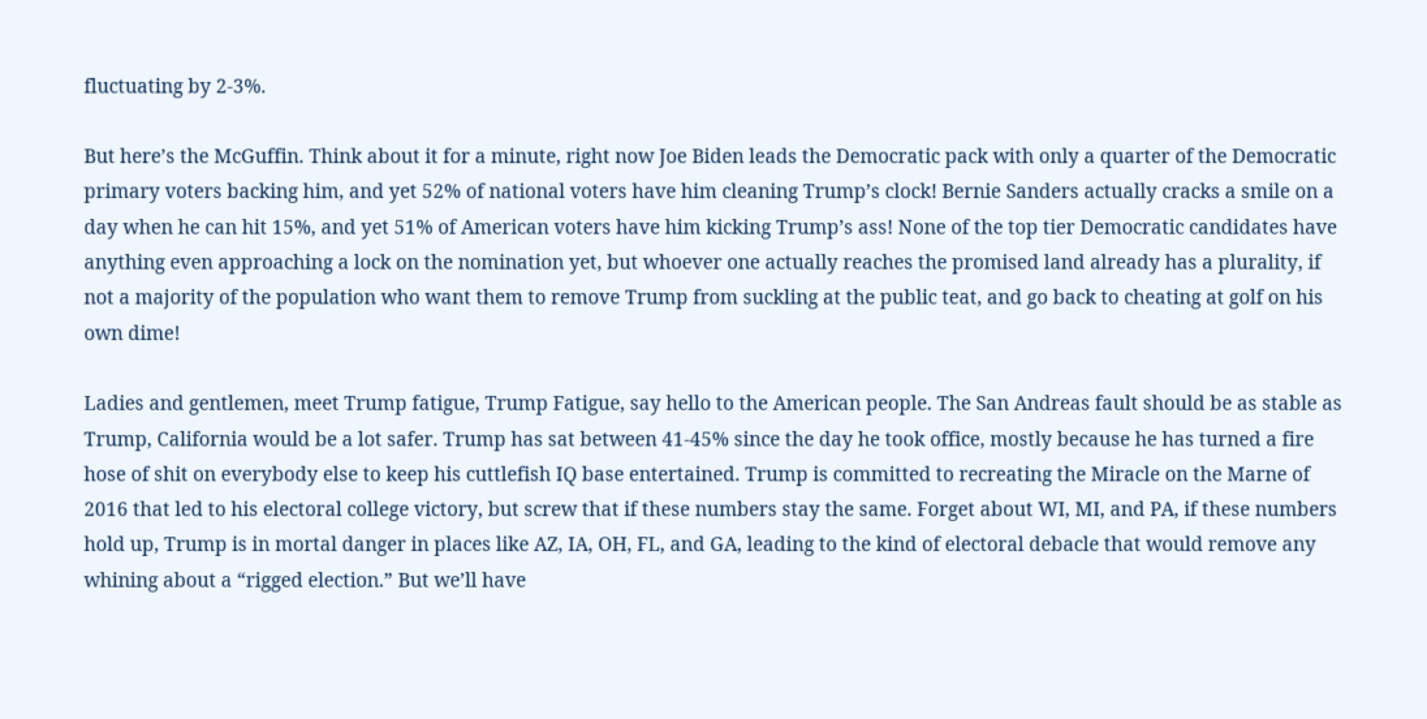fluctuating by 2-3%.

But here’s the McGuffin. Think about it for a minute, right now Joe Biden leads the Democratic pack with only a quarter of the Democratic primary voters backing him, and yet 52% of national voters have him cleaning Trump’s clock! Bernie Sanders actually cracks a smile on a day when he can hit 15%, and yet 51% of American voters have him kicking Trump’s ass! None of the top tier Democratic candidates have anything even approaching a lock on the nomination yet, but whoever one actually reaches the promised land already has a plurality, if not a majority of the population who want them to remove Trump from suckling at the public teat, and go back to cheating at golf on his own dime!

Ladies and gentlemen, meet Trump fatigue, Trump Fatigue, say hello to the American people. The San Andreas fault should be as stable as Trump, California would be a lot safer. Trump has sat between 41-45% since the day he took office, mostly because he has turned a fire hose of shit on everybody else to keep his cuttlefish IQ base entertained. Trump is committed to recreating the Miracle on the Marne of 2016 that led to his electoral college victory, but screw that if these numbers stay the same. Forget about WI, MI, and PA, if these numbers hold up, Trump is in mortal danger in places like AZ, IA, OH, FL, and GA, leading to the kind of electoral debacle that would remove any whining about a “rigged election.” But we’ll have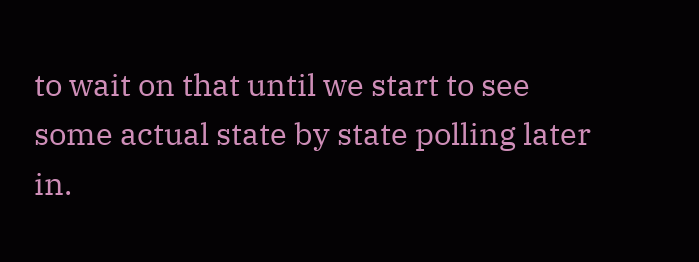to wait on that until we start to see some actual state by state polling later in.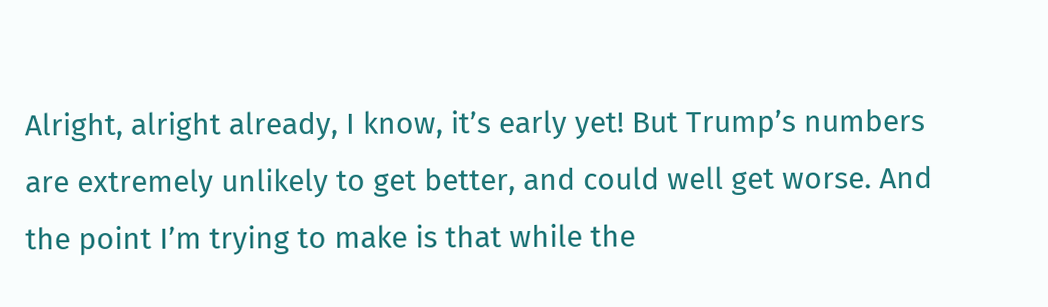Alright, alright already, I know, it’s early yet! But Trump’s numbers are extremely unlikely to get better, and could well get worse. And the point I’m trying to make is that while the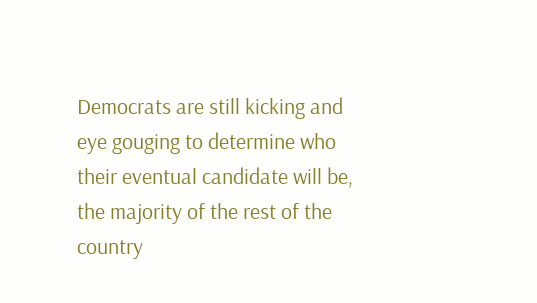Democrats are still kicking and eye gouging to determine who their eventual candidate will be, the majority of the rest of the country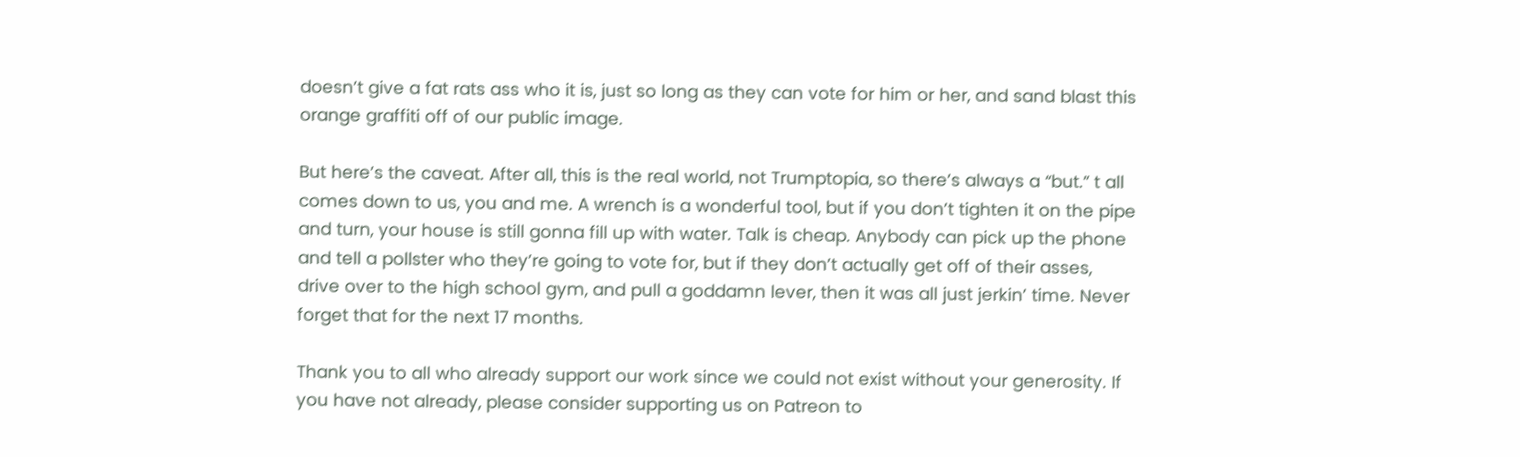doesn’t give a fat rats ass who it is, just so long as they can vote for him or her, and sand blast this orange graffiti off of our public image.

But here’s the caveat. After all, this is the real world, not Trumptopia, so there’s always a “but.” t all comes down to us, you and me. A wrench is a wonderful tool, but if you don’t tighten it on the pipe and turn, your house is still gonna fill up with water. Talk is cheap. Anybody can pick up the phone and tell a pollster who they’re going to vote for, but if they don’t actually get off of their asses, drive over to the high school gym, and pull a goddamn lever, then it was all just jerkin’ time. Never forget that for the next 17 months.

Thank you to all who already support our work since we could not exist without your generosity. If you have not already, please consider supporting us on Patreon to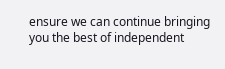ensure we can continue bringing you the best of independent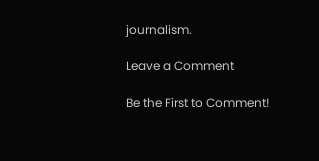journalism.

Leave a Comment

Be the First to Comment!